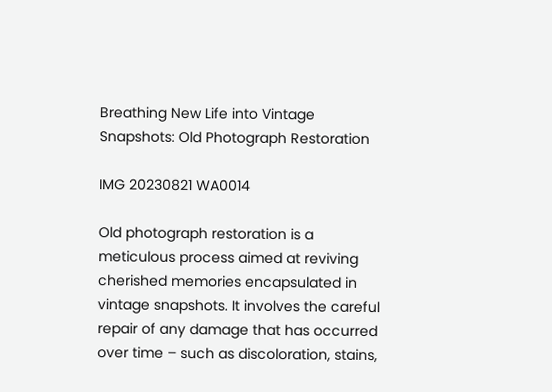Breathing New Life into Vintage Snapshots: Old Photograph Restoration

IMG 20230821 WA0014

Old photograph restoration is a meticulous process aimed at reviving cherished memories encapsulated in vintage snapshots. It involves the careful repair of any damage that has occurred over time – such as discoloration, stains,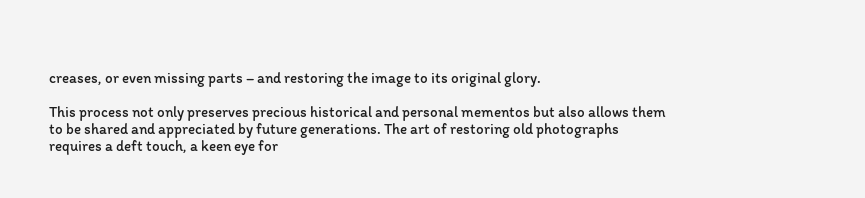creases, or even missing parts – and restoring the image to its original glory.

This process not only preserves precious historical and personal mementos but also allows them to be shared and appreciated by future generations. The art of restoring old photographs requires a deft touch, a keen eye for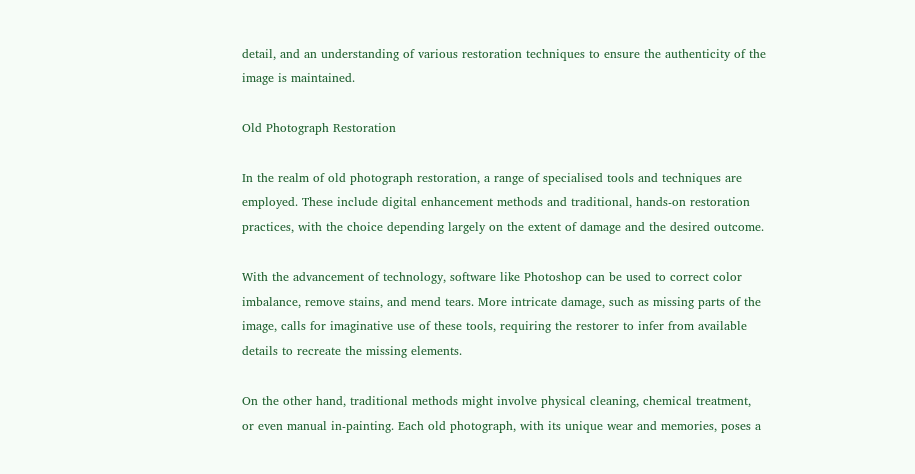detail, and an understanding of various restoration techniques to ensure the authenticity of the image is maintained.

Old Photograph Restoration

In the realm of old photograph restoration, a range of specialised tools and techniques are employed. These include digital enhancement methods and traditional, hands-on restoration practices, with the choice depending largely on the extent of damage and the desired outcome.

With the advancement of technology, software like Photoshop can be used to correct color imbalance, remove stains, and mend tears. More intricate damage, such as missing parts of the image, calls for imaginative use of these tools, requiring the restorer to infer from available details to recreate the missing elements.

On the other hand, traditional methods might involve physical cleaning, chemical treatment, or even manual in-painting. Each old photograph, with its unique wear and memories, poses a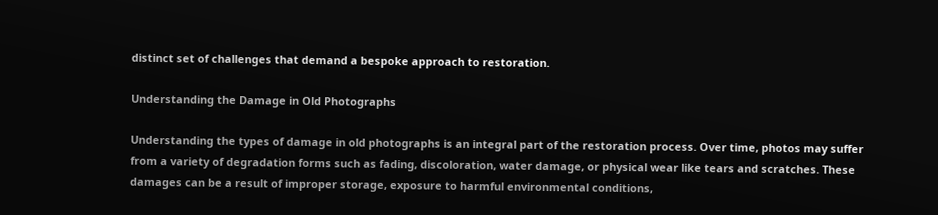distinct set of challenges that demand a bespoke approach to restoration.

Understanding the Damage in Old Photographs

Understanding the types of damage in old photographs is an integral part of the restoration process. Over time, photos may suffer from a variety of degradation forms such as fading, discoloration, water damage, or physical wear like tears and scratches. These damages can be a result of improper storage, exposure to harmful environmental conditions,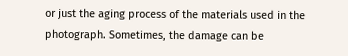or just the aging process of the materials used in the photograph. Sometimes, the damage can be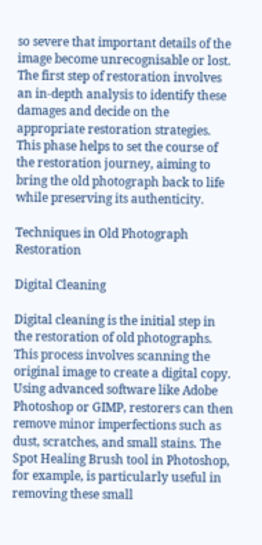so severe that important details of the image become unrecognisable or lost. The first step of restoration involves an in-depth analysis to identify these damages and decide on the appropriate restoration strategies. This phase helps to set the course of the restoration journey, aiming to bring the old photograph back to life while preserving its authenticity.

Techniques in Old Photograph Restoration

Digital Cleaning

Digital cleaning is the initial step in the restoration of old photographs. This process involves scanning the original image to create a digital copy. Using advanced software like Adobe Photoshop or GIMP, restorers can then remove minor imperfections such as dust, scratches, and small stains. The Spot Healing Brush tool in Photoshop, for example, is particularly useful in removing these small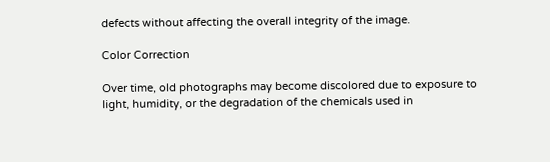defects without affecting the overall integrity of the image.

Color Correction

Over time, old photographs may become discolored due to exposure to light, humidity, or the degradation of the chemicals used in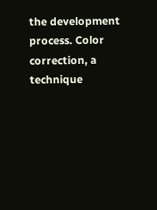the development process. Color correction, a technique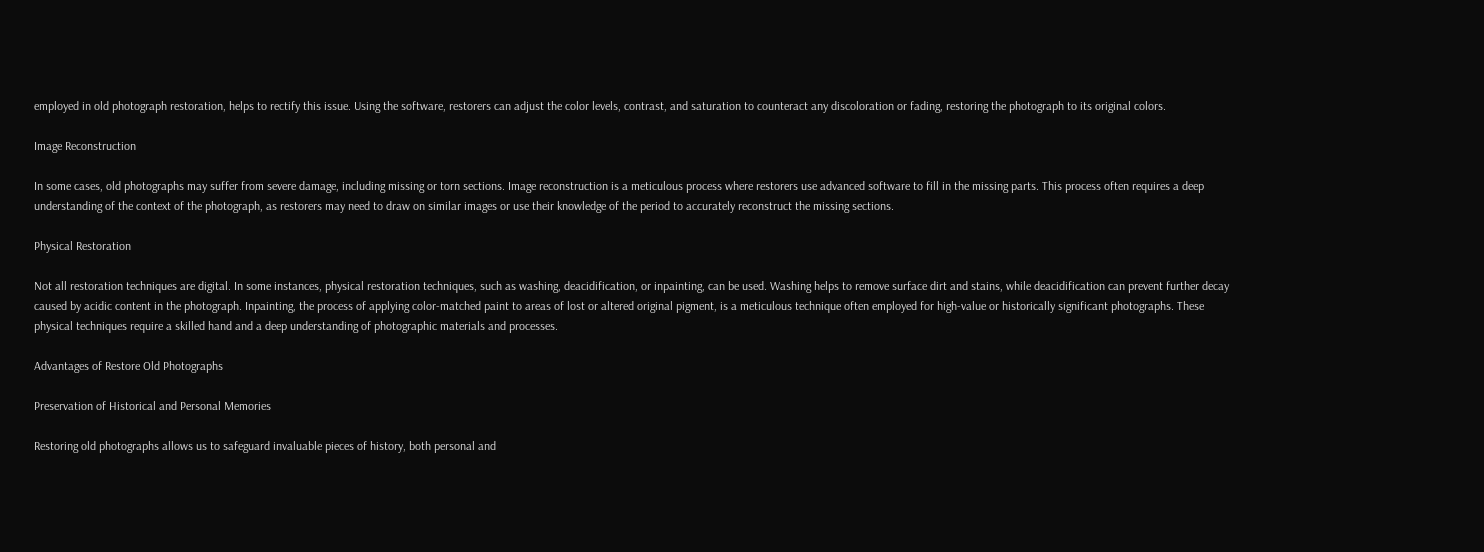employed in old photograph restoration, helps to rectify this issue. Using the software, restorers can adjust the color levels, contrast, and saturation to counteract any discoloration or fading, restoring the photograph to its original colors.

Image Reconstruction

In some cases, old photographs may suffer from severe damage, including missing or torn sections. Image reconstruction is a meticulous process where restorers use advanced software to fill in the missing parts. This process often requires a deep understanding of the context of the photograph, as restorers may need to draw on similar images or use their knowledge of the period to accurately reconstruct the missing sections.

Physical Restoration

Not all restoration techniques are digital. In some instances, physical restoration techniques, such as washing, deacidification, or inpainting, can be used. Washing helps to remove surface dirt and stains, while deacidification can prevent further decay caused by acidic content in the photograph. Inpainting, the process of applying color-matched paint to areas of lost or altered original pigment, is a meticulous technique often employed for high-value or historically significant photographs. These physical techniques require a skilled hand and a deep understanding of photographic materials and processes.

Advantages of Restore Old Photographs

Preservation of Historical and Personal Memories

Restoring old photographs allows us to safeguard invaluable pieces of history, both personal and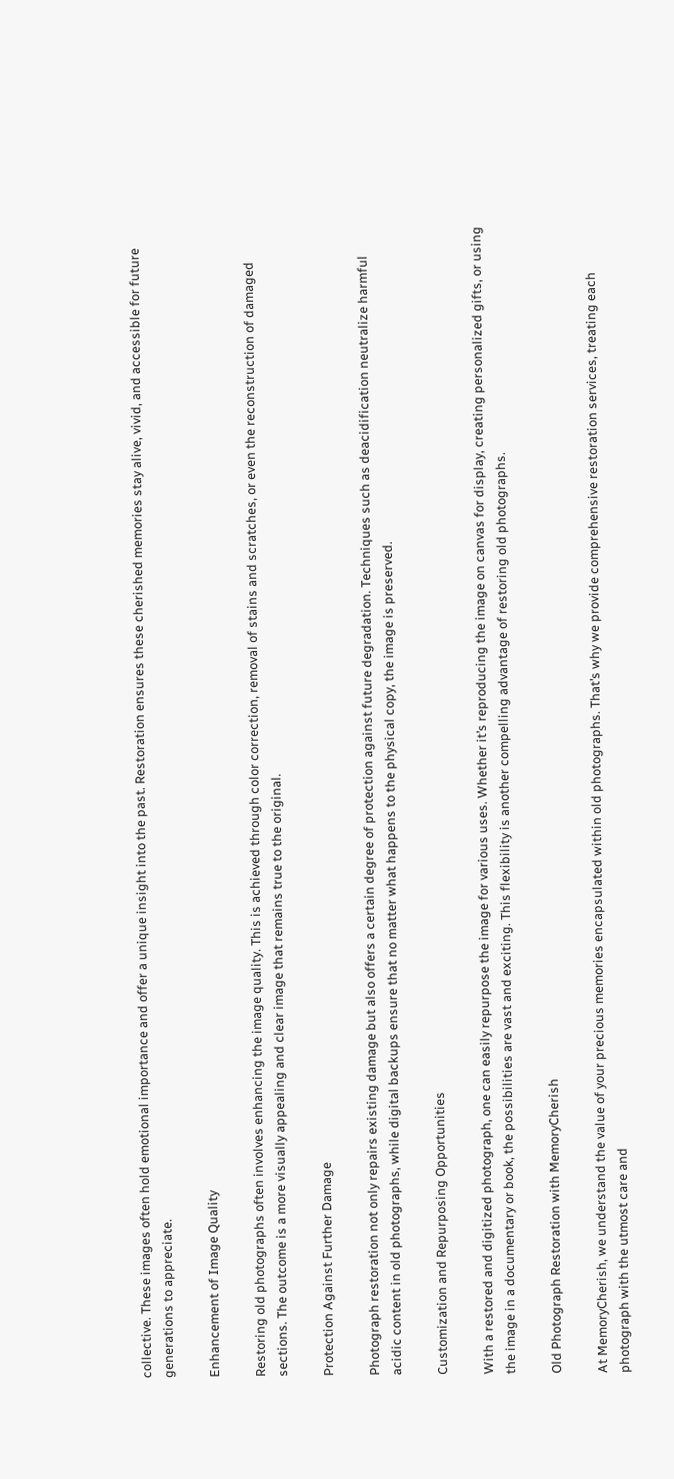collective. These images often hold emotional importance and offer a unique insight into the past. Restoration ensures these cherished memories stay alive, vivid, and accessible for future generations to appreciate.

Enhancement of Image Quality

Restoring old photographs often involves enhancing the image quality. This is achieved through color correction, removal of stains and scratches, or even the reconstruction of damaged sections. The outcome is a more visually appealing and clear image that remains true to the original.

Protection Against Further Damage

Photograph restoration not only repairs existing damage but also offers a certain degree of protection against future degradation. Techniques such as deacidification neutralize harmful acidic content in old photographs, while digital backups ensure that no matter what happens to the physical copy, the image is preserved.

Customization and Repurposing Opportunities

With a restored and digitized photograph, one can easily repurpose the image for various uses. Whether it’s reproducing the image on canvas for display, creating personalized gifts, or using the image in a documentary or book, the possibilities are vast and exciting. This flexibility is another compelling advantage of restoring old photographs.

Old Photograph Restoration with MemoryCherish

At MemoryCherish, we understand the value of your precious memories encapsulated within old photographs. That’s why we provide comprehensive restoration services, treating each photograph with the utmost care and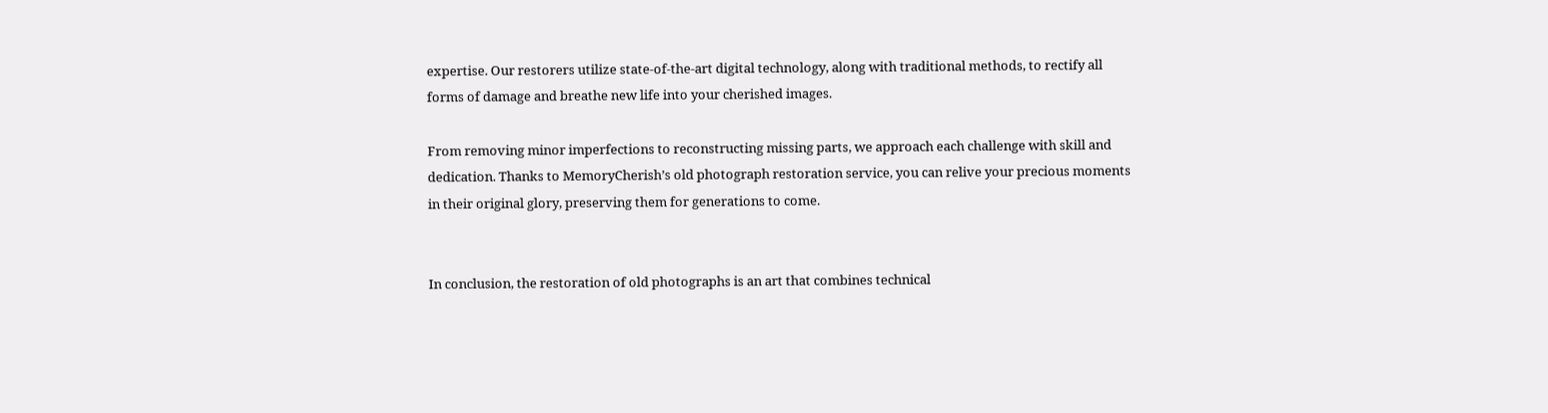expertise. Our restorers utilize state-of-the-art digital technology, along with traditional methods, to rectify all forms of damage and breathe new life into your cherished images.

From removing minor imperfections to reconstructing missing parts, we approach each challenge with skill and dedication. Thanks to MemoryCherish’s old photograph restoration service, you can relive your precious moments in their original glory, preserving them for generations to come.


In conclusion, the restoration of old photographs is an art that combines technical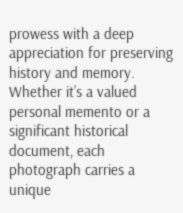prowess with a deep appreciation for preserving history and memory. Whether it’s a valued personal memento or a significant historical document, each photograph carries a unique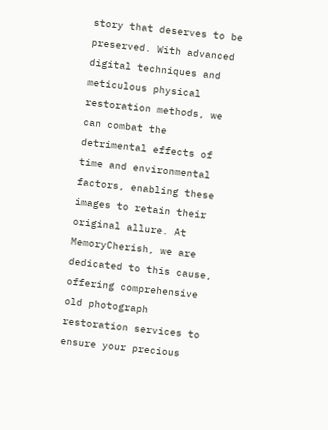story that deserves to be preserved. With advanced digital techniques and meticulous physical restoration methods, we can combat the detrimental effects of time and environmental factors, enabling these images to retain their original allure. At MemoryCherish, we are dedicated to this cause, offering comprehensive old photograph restoration services to ensure your precious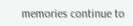memories continue to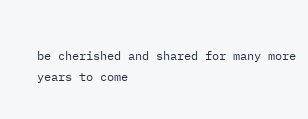be cherished and shared for many more years to come